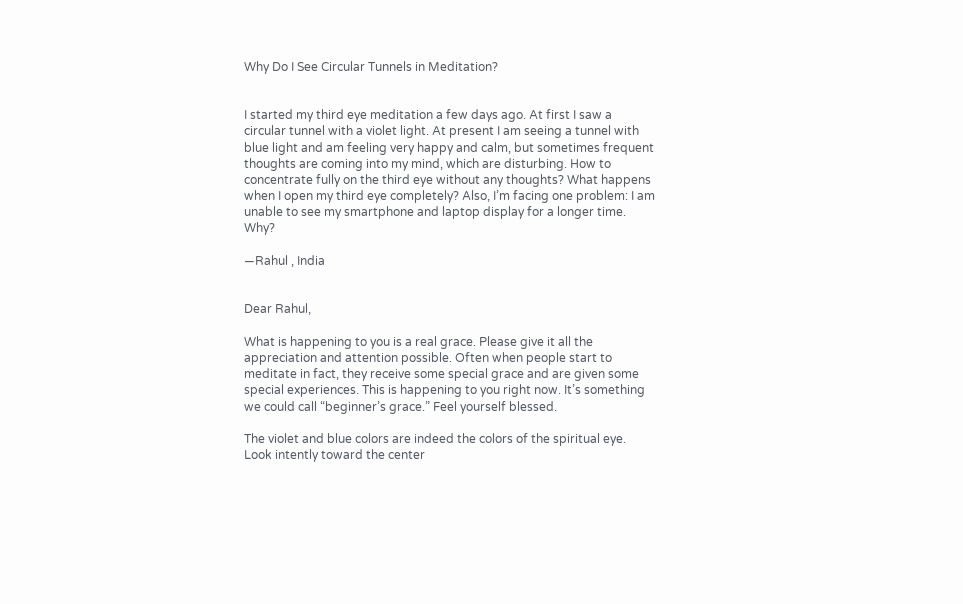Why Do I See Circular Tunnels in Meditation?


I started my third eye meditation a few days ago. At first I saw a circular tunnel with a violet light. At present I am seeing a tunnel with blue light and am feeling very happy and calm, but sometimes frequent thoughts are coming into my mind, which are disturbing. How to concentrate fully on the third eye without any thoughts? What happens when I open my third eye completely? Also, I’m facing one problem: I am unable to see my smartphone and laptop display for a longer time. Why?

—Rahul , India


Dear Rahul,

What is happening to you is a real grace. Please give it all the appreciation and attention possible. Often when people start to meditate in fact, they receive some special grace and are given some special experiences. This is happening to you right now. It’s something we could call “beginner’s grace.” Feel yourself blessed.

The violet and blue colors are indeed the colors of the spiritual eye. Look intently toward the center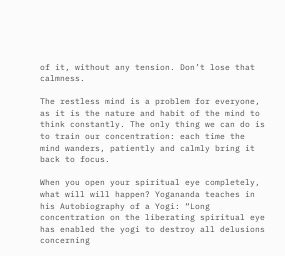of it, without any tension. Don’t lose that calmness.

The restless mind is a problem for everyone, as it is the nature and habit of the mind to think constantly. The only thing we can do is to train our concentration: each time the mind wanders, patiently and calmly bring it back to focus.

When you open your spiritual eye completely, what will will happen? Yogananda teaches in his Autobiography of a Yogi: “Long concentration on the liberating spiritual eye has enabled the yogi to destroy all delusions concerning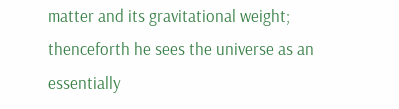matter and its gravitational weight; thenceforth he sees the universe as an essentially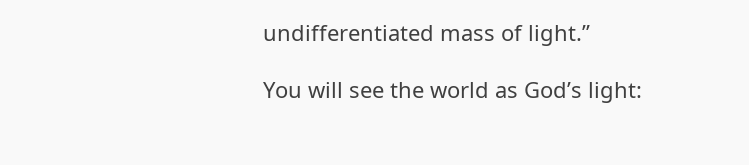undifferentiated mass of light.”

You will see the world as God’s light: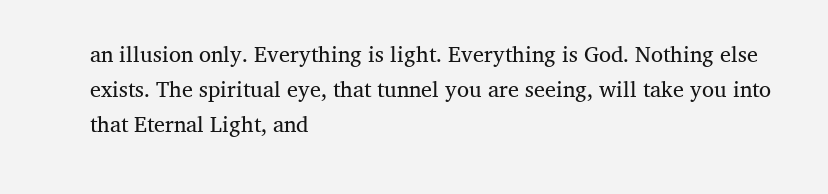an illusion only. Everything is light. Everything is God. Nothing else exists. The spiritual eye, that tunnel you are seeing, will take you into that Eternal Light, and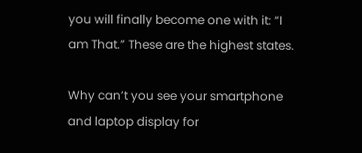you will finally become one with it: “I am That.” These are the highest states.

Why can’t you see your smartphone and laptop display for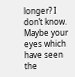longer? I don’t know. Maybe your eyes which have seen the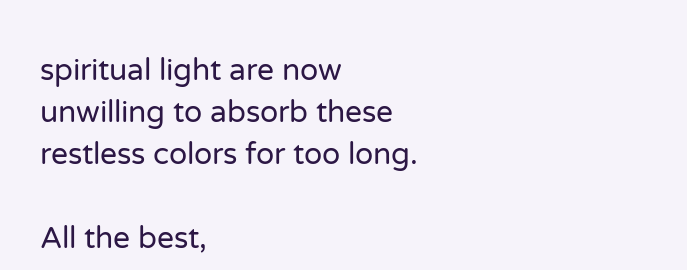spiritual light are now unwilling to absorb these restless colors for too long.

All the best,